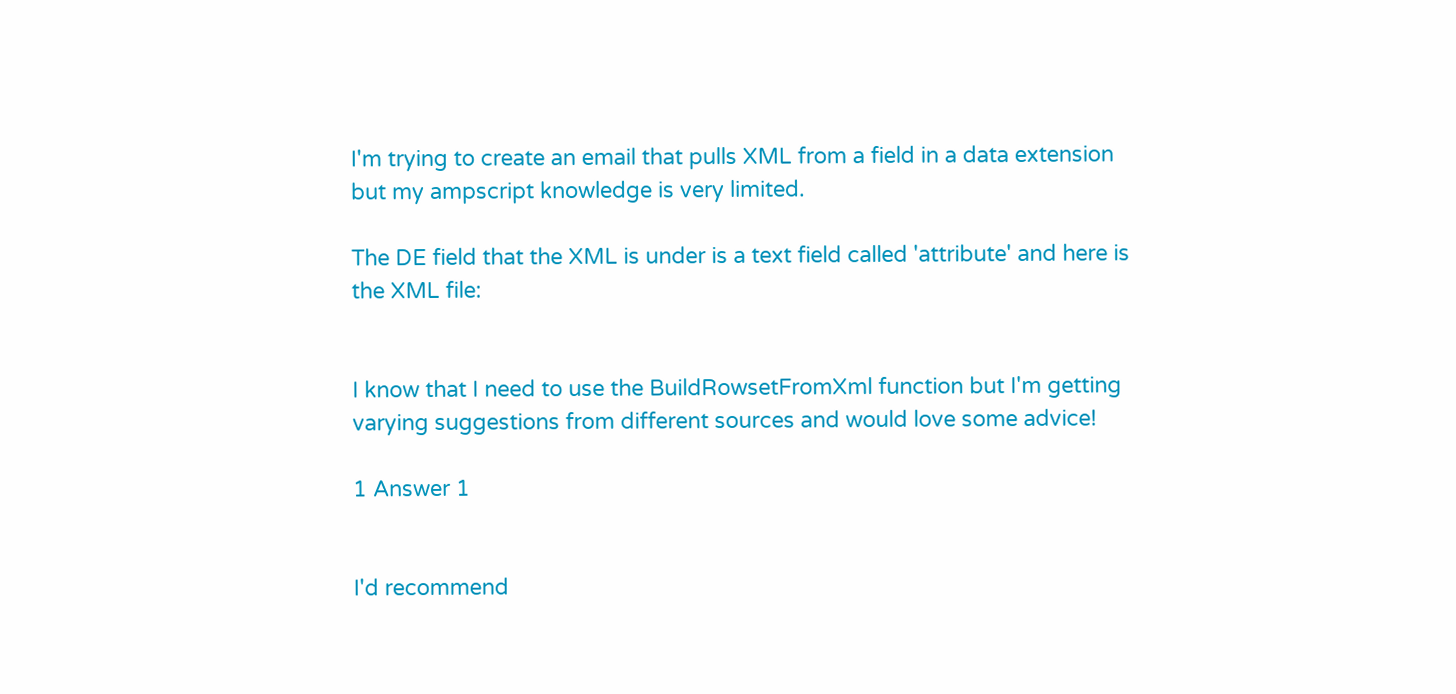I'm trying to create an email that pulls XML from a field in a data extension but my ampscript knowledge is very limited.

The DE field that the XML is under is a text field called 'attribute' and here is the XML file:


I know that I need to use the BuildRowsetFromXml function but I'm getting varying suggestions from different sources and would love some advice!

1 Answer 1


I'd recommend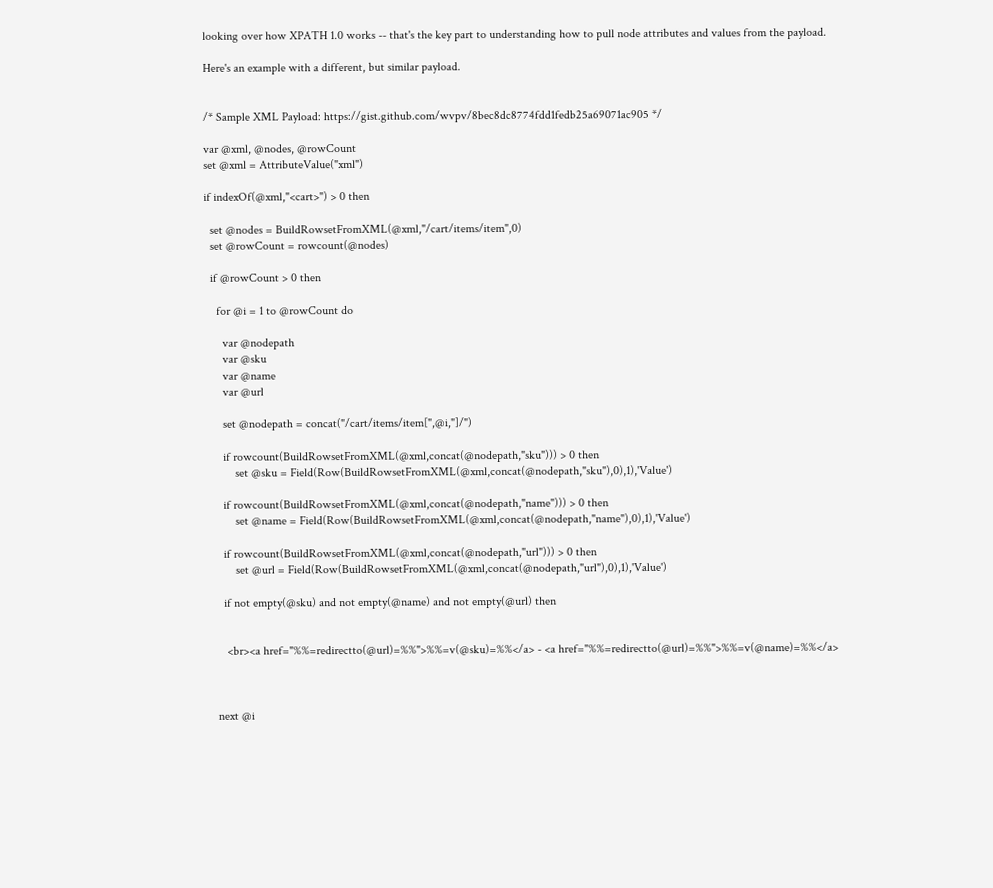looking over how XPATH 1.0 works -- that's the key part to understanding how to pull node attributes and values from the payload.

Here's an example with a different, but similar payload.


/* Sample XML Payload: https://gist.github.com/wvpv/8bec8dc8774fdd1fedb25a69071ac905 */

var @xml, @nodes, @rowCount
set @xml = AttributeValue("xml")

if indexOf(@xml,"<cart>") > 0 then

  set @nodes = BuildRowsetFromXML(@xml,"/cart/items/item",0)
  set @rowCount = rowcount(@nodes)

  if @rowCount > 0 then

    for @i = 1 to @rowCount do

      var @nodepath
      var @sku
      var @name
      var @url

      set @nodepath = concat("/cart/items/item[",@i,"]/")

      if rowcount(BuildRowsetFromXML(@xml,concat(@nodepath,"sku"))) > 0 then
          set @sku = Field(Row(BuildRowsetFromXML(@xml,concat(@nodepath,"sku"),0),1),'Value')

      if rowcount(BuildRowsetFromXML(@xml,concat(@nodepath,"name"))) > 0 then
          set @name = Field(Row(BuildRowsetFromXML(@xml,concat(@nodepath,"name"),0),1),'Value')

      if rowcount(BuildRowsetFromXML(@xml,concat(@nodepath,"url"))) > 0 then
          set @url = Field(Row(BuildRowsetFromXML(@xml,concat(@nodepath,"url"),0),1),'Value')

      if not empty(@sku) and not empty(@name) and not empty(@url) then


       <br><a href="%%=redirectto(@url)=%%">%%=v(@sku)=%%</a> - <a href="%%=redirectto(@url)=%%">%%=v(@name)=%%</a>



    next @i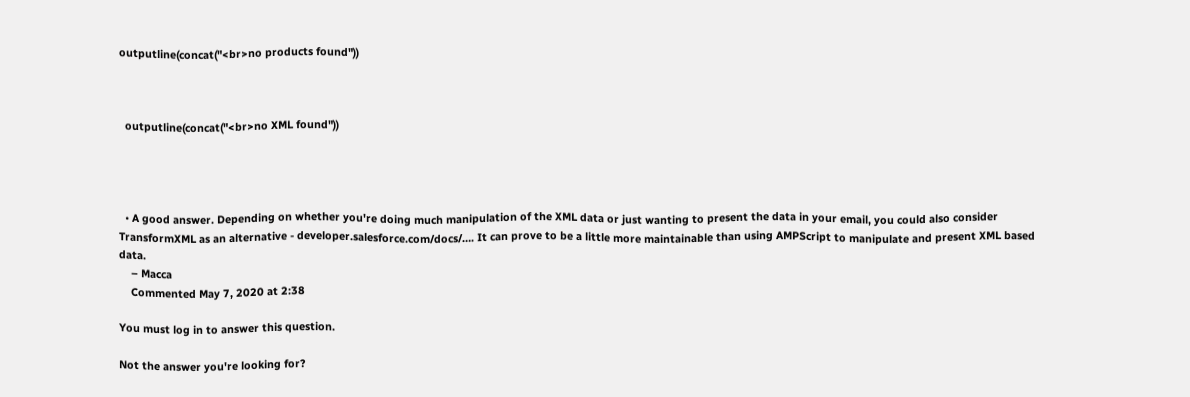outputline(concat("<br>no products found"))



  outputline(concat("<br>no XML found"))




  • A good answer. Depending on whether you're doing much manipulation of the XML data or just wanting to present the data in your email, you could also consider TransformXML as an alternative - developer.salesforce.com/docs/…. It can prove to be a little more maintainable than using AMPScript to manipulate and present XML based data.
    – Macca
    Commented May 7, 2020 at 2:38

You must log in to answer this question.

Not the answer you're looking for?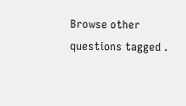Browse other questions tagged .